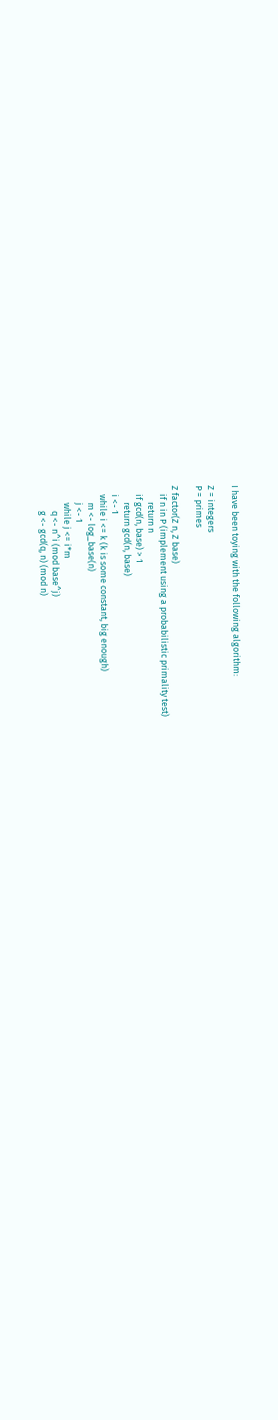I have been toying with the following algorithm:

Z = integers
P = primes

Z factor(Z n, Z base)
    if n in P (implement using a probabilistic primality test)
        return n
    if gcd(n, base) > 1
        return gcd(n, base)
    i <- 1
    while i <= k (k is some constant, big enough)
        m <- log_base(n)
        j <- 1
        while j <= i*m
            q <- n^i (mod base^j)
            g <- gcd(q, n) (mod n)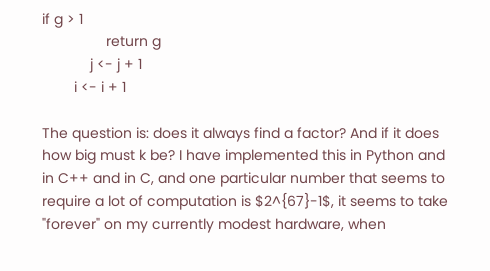if g > 1
                return g
            j <- j + 1
        i <- i + 1

The question is: does it always find a factor? And if it does how big must k be? I have implemented this in Python and in C++ and in C, and one particular number that seems to require a lot of computation is $2^{67}-1$, it seems to take "forever" on my currently modest hardware, when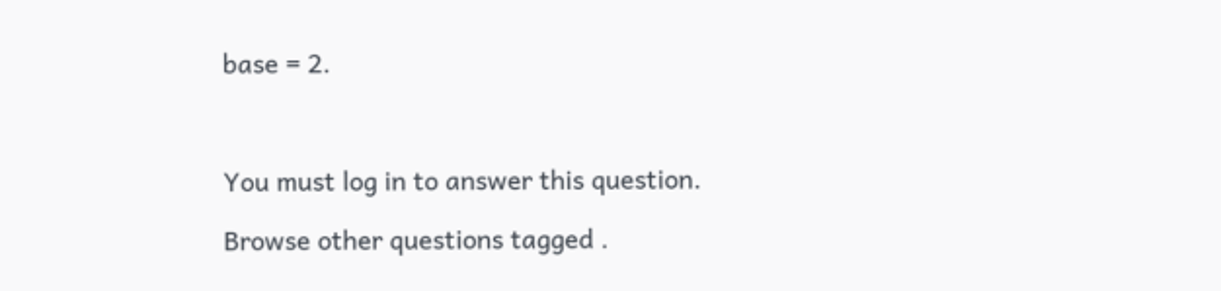base = 2.



You must log in to answer this question.

Browse other questions tagged .